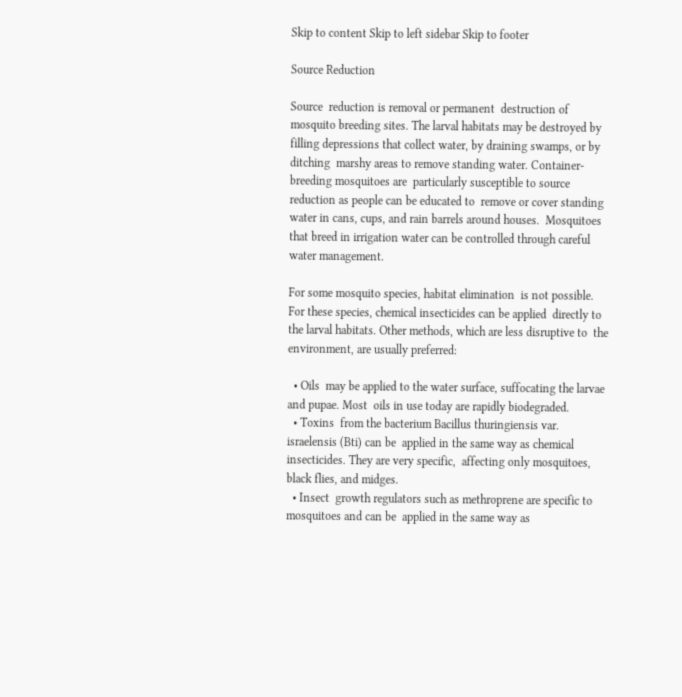Skip to content Skip to left sidebar Skip to footer

Source Reduction

Source  reduction is removal or permanent  destruction of mosquito breeding sites. The larval habitats may be destroyed by  filling depressions that collect water, by draining swamps, or by ditching  marshy areas to remove standing water. Container-breeding mosquitoes are  particularly susceptible to source reduction as people can be educated to  remove or cover standing water in cans, cups, and rain barrels around houses.  Mosquitoes that breed in irrigation water can be controlled through careful  water management.

For some mosquito species, habitat elimination  is not possible. For these species, chemical insecticides can be applied  directly to the larval habitats. Other methods, which are less disruptive to  the environment, are usually preferred:

  • Oils  may be applied to the water surface, suffocating the larvae and pupae. Most  oils in use today are rapidly biodegraded.
  • Toxins  from the bacterium Bacillus thuringiensis var. israelensis (Bti) can be  applied in the same way as chemical insecticides. They are very specific,  affecting only mosquitoes, black flies, and midges.
  • Insect  growth regulators such as methroprene are specific to mosquitoes and can be  applied in the same way as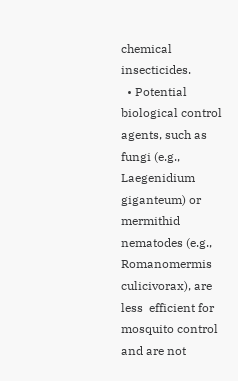chemical insecticides.
  • Potential  biological control agents, such as fungi (e.g., Laegenidium giganteum) or mermithid nematodes (e.g., Romanomermis culicivorax), are less  efficient for mosquito control and are not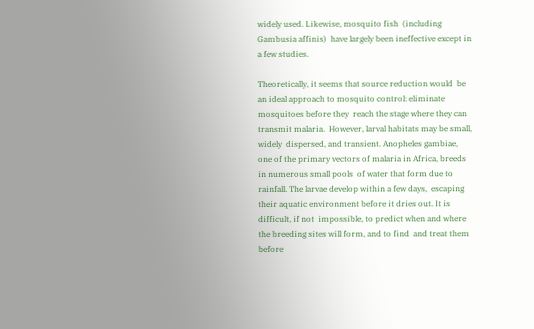widely used. Likewise, mosquito fish  (including Gambusia affinis)  have largely been ineffective except in a few studies.

Theoretically, it seems that source reduction would  be an ideal approach to mosquito control: eliminate mosquitoes before they  reach the stage where they can transmit malaria.  However, larval habitats may be small, widely  dispersed, and transient. Anopheles gambiae,  one of the primary vectors of malaria in Africa, breeds in numerous small pools  of water that form due to rainfall. The larvae develop within a few days,  escaping their aquatic environment before it dries out. It is difficult, if not  impossible, to predict when and where the breeding sites will form, and to find  and treat them before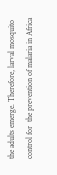the adults emerge. Therefore, larval mosquito control for  the prevention of malaria in Africa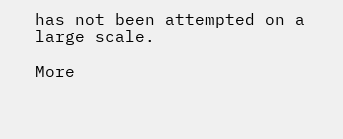has not been attempted on a large scale.

More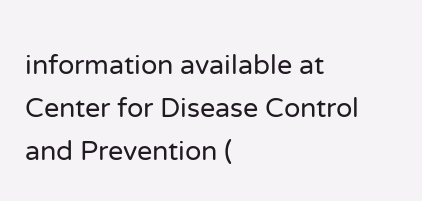information available at Center for Disease Control and Prevention (